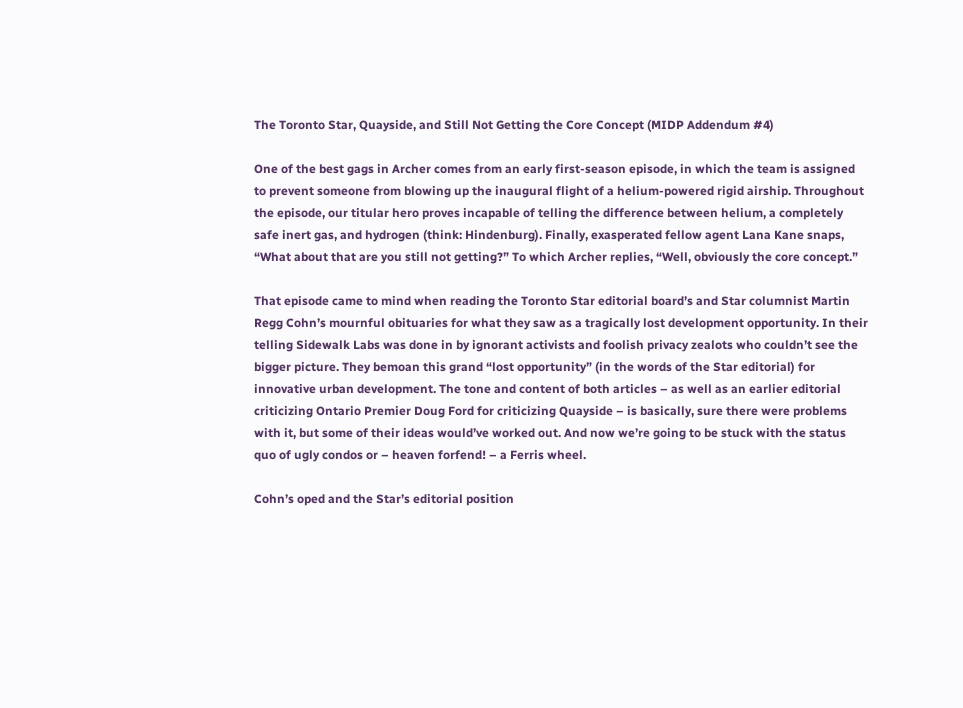The Toronto Star, Quayside, and Still Not Getting the Core Concept (MIDP Addendum #4)

One of the best gags in Archer comes from an early first-season episode, in which the team is assigned to prevent someone from blowing up the inaugural flight of a helium-powered rigid airship. Throughout the episode, our titular hero proves incapable of telling the difference between helium, a completely safe inert gas, and hydrogen (think: Hindenburg). Finally, exasperated fellow agent Lana Kane snaps, “What about that are you still not getting?” To which Archer replies, “Well, obviously the core concept.”

That episode came to mind when reading the Toronto Star editorial board’s and Star columnist Martin Regg Cohn’s mournful obituaries for what they saw as a tragically lost development opportunity. In their telling Sidewalk Labs was done in by ignorant activists and foolish privacy zealots who couldn’t see the bigger picture. They bemoan this grand “lost opportunity” (in the words of the Star editorial) for innovative urban development. The tone and content of both articles – as well as an earlier editorial criticizing Ontario Premier Doug Ford for criticizing Quayside – is basically, sure there were problems with it, but some of their ideas would’ve worked out. And now we’re going to be stuck with the status quo of ugly condos or – heaven forfend! – a Ferris wheel.

Cohn’s oped and the Star’s editorial position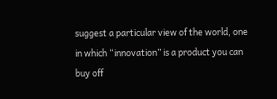suggest a particular view of the world, one in which “innovation” is a product you can buy off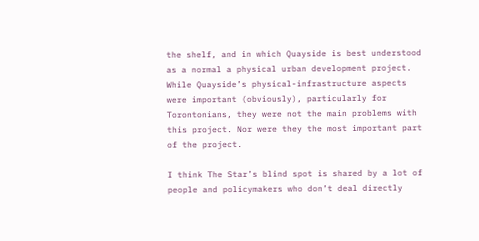the shelf, and in which Quayside is best understood as a normal a physical urban development project. While Quayside’s physical-infrastructure aspects were important (obviously), particularly for Torontonians, they were not the main problems with this project. Nor were they the most important part of the project.

I think The Star’s blind spot is shared by a lot of people and policymakers who don’t deal directly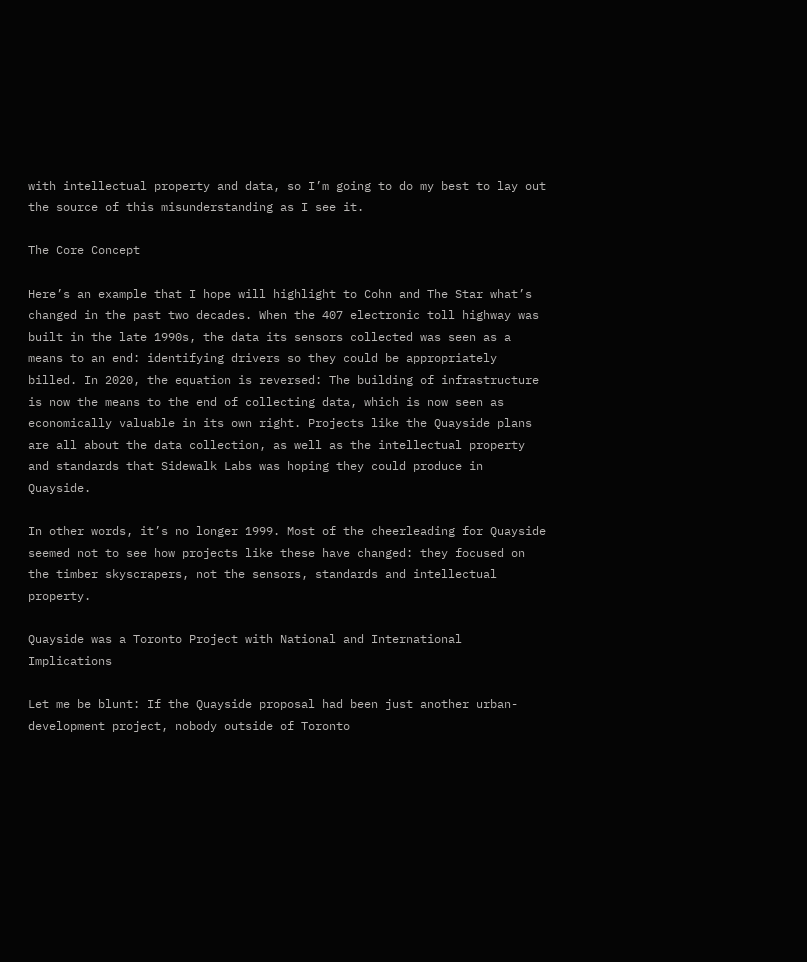with intellectual property and data, so I’m going to do my best to lay out the source of this misunderstanding as I see it.

The Core Concept

Here’s an example that I hope will highlight to Cohn and The Star what’s changed in the past two decades. When the 407 electronic toll highway was built in the late 1990s, the data its sensors collected was seen as a means to an end: identifying drivers so they could be appropriately billed. In 2020, the equation is reversed: The building of infrastructure is now the means to the end of collecting data, which is now seen as economically valuable in its own right. Projects like the Quayside plans are all about the data collection, as well as the intellectual property and standards that Sidewalk Labs was hoping they could produce in Quayside.

In other words, it’s no longer 1999. Most of the cheerleading for Quayside seemed not to see how projects like these have changed: they focused on the timber skyscrapers, not the sensors, standards and intellectual property.

Quayside was a Toronto Project with National and International Implications

Let me be blunt: If the Quayside proposal had been just another urban-development project, nobody outside of Toronto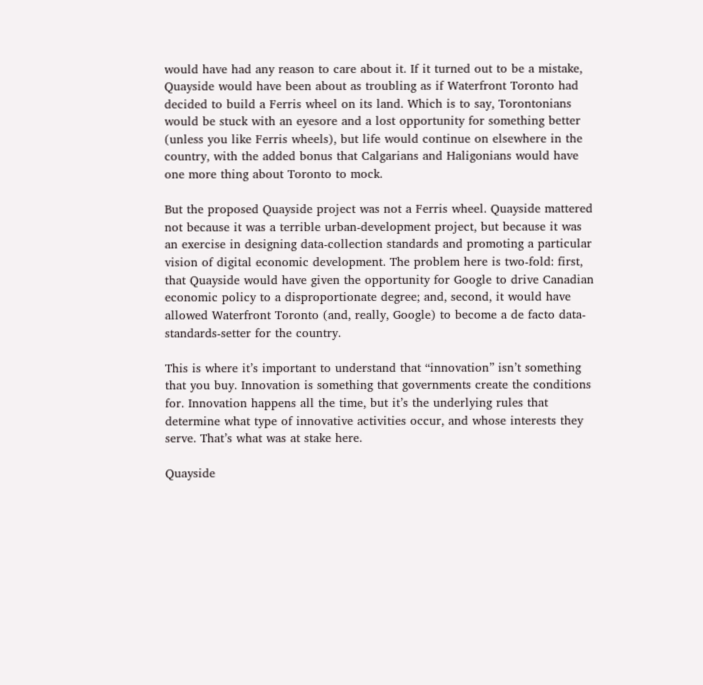would have had any reason to care about it. If it turned out to be a mistake, Quayside would have been about as troubling as if Waterfront Toronto had decided to build a Ferris wheel on its land. Which is to say, Torontonians would be stuck with an eyesore and a lost opportunity for something better (unless you like Ferris wheels), but life would continue on elsewhere in the country, with the added bonus that Calgarians and Haligonians would have one more thing about Toronto to mock.

But the proposed Quayside project was not a Ferris wheel. Quayside mattered not because it was a terrible urban-development project, but because it was an exercise in designing data-collection standards and promoting a particular vision of digital economic development. The problem here is two-fold: first, that Quayside would have given the opportunity for Google to drive Canadian economic policy to a disproportionate degree; and, second, it would have allowed Waterfront Toronto (and, really, Google) to become a de facto data-standards-setter for the country.

This is where it’s important to understand that “innovation” isn’t something that you buy. Innovation is something that governments create the conditions for. Innovation happens all the time, but it’s the underlying rules that determine what type of innovative activities occur, and whose interests they serve. That’s what was at stake here.

Quayside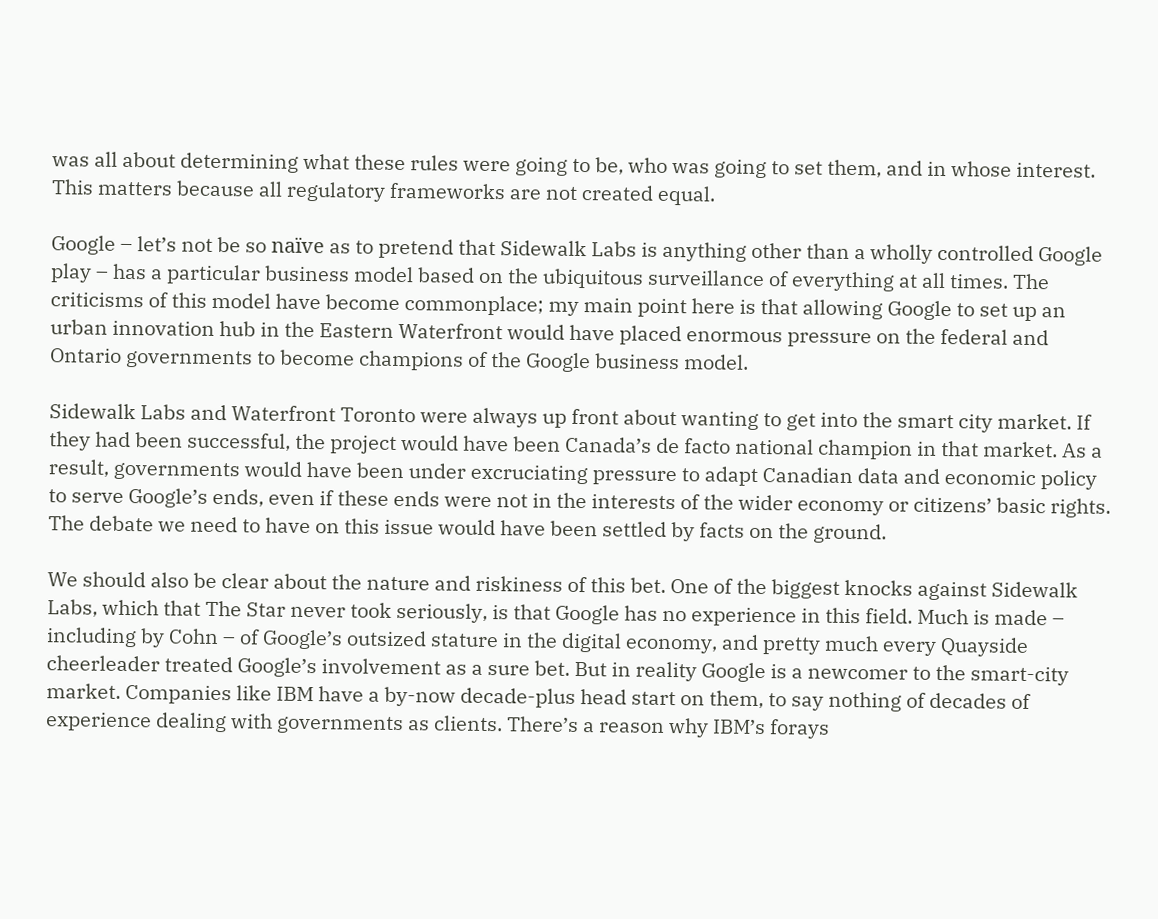was all about determining what these rules were going to be, who was going to set them, and in whose interest. This matters because all regulatory frameworks are not created equal.

Google – let’s not be so naïve as to pretend that Sidewalk Labs is anything other than a wholly controlled Google play – has a particular business model based on the ubiquitous surveillance of everything at all times. The criticisms of this model have become commonplace; my main point here is that allowing Google to set up an urban innovation hub in the Eastern Waterfront would have placed enormous pressure on the federal and Ontario governments to become champions of the Google business model.

Sidewalk Labs and Waterfront Toronto were always up front about wanting to get into the smart city market. If they had been successful, the project would have been Canada’s de facto national champion in that market. As a result, governments would have been under excruciating pressure to adapt Canadian data and economic policy to serve Google’s ends, even if these ends were not in the interests of the wider economy or citizens’ basic rights. The debate we need to have on this issue would have been settled by facts on the ground.

We should also be clear about the nature and riskiness of this bet. One of the biggest knocks against Sidewalk Labs, which that The Star never took seriously, is that Google has no experience in this field. Much is made – including by Cohn – of Google’s outsized stature in the digital economy, and pretty much every Quayside cheerleader treated Google’s involvement as a sure bet. But in reality Google is a newcomer to the smart-city market. Companies like IBM have a by-now decade-plus head start on them, to say nothing of decades of experience dealing with governments as clients. There’s a reason why IBM’s forays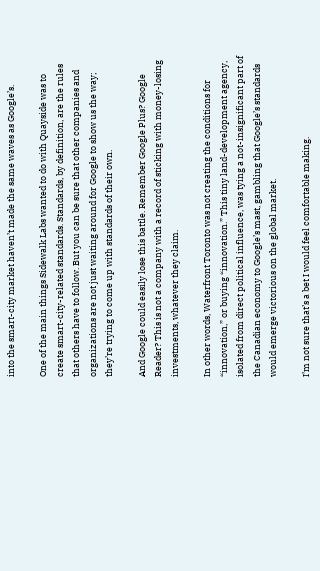into the smart-city market haven’t made the same waves as Google’s.

One of the main things Sidewalk Labs wanted to do with Quayside was to create smart-city-related standards. Standards, by definition, are the rules that others have to follow. But you can be sure that other companies and organizations are not just waiting around for Google to show us the way; they’re trying to come up with standards of their own.

And Google could easily lose this battle. Remember Google Plus? Google Reader? This is not a company with a record of sticking with money-losing investments, whatever they claim.

In other words, Waterfront Toronto was not creating the conditions for “innovation,” or buying “innovation.” This tiny land-development agency, isolated from direct political influence, was tying a not-insignificant part of the Canadian economy to Google’s mast, gambling that Google’s standards would emerge victorious on the global market.

I’m not sure that’s a bet I would feel comfortable making.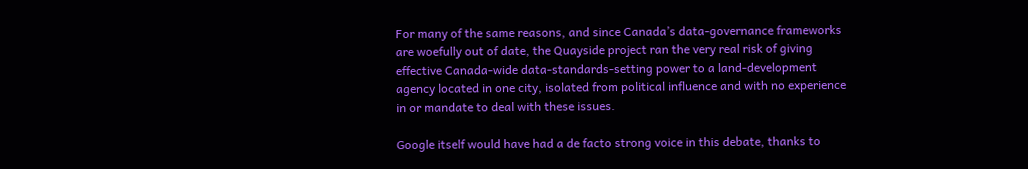For many of the same reasons, and since Canada’s data-governance frameworks are woefully out of date, the Quayside project ran the very real risk of giving effective Canada-wide data-standards-setting power to a land-development agency located in one city, isolated from political influence and with no experience in or mandate to deal with these issues.

Google itself would have had a de facto strong voice in this debate, thanks to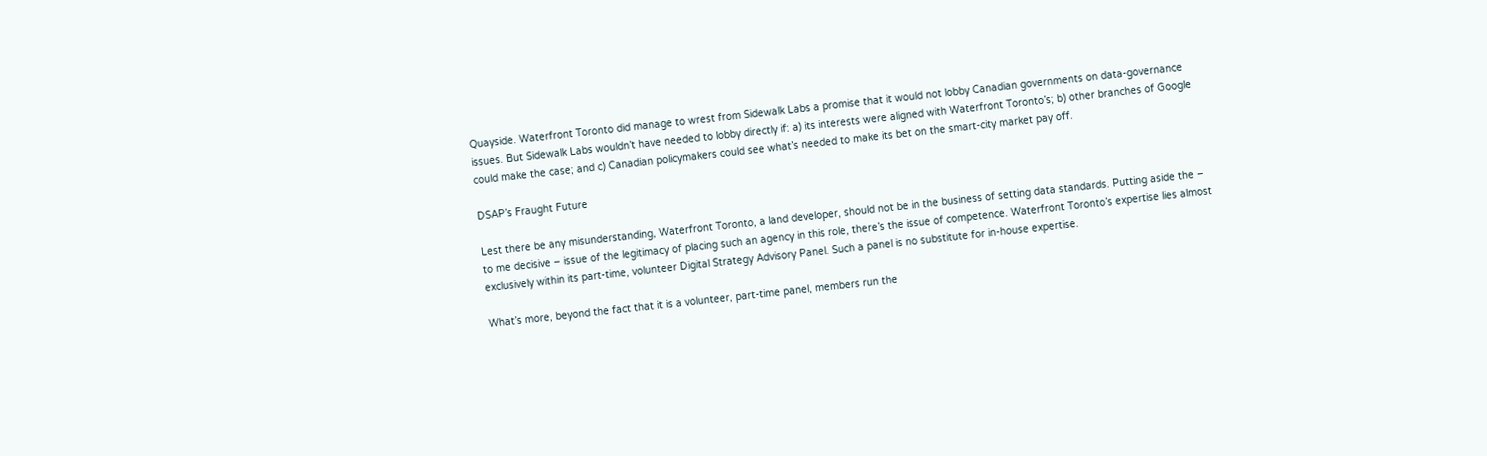Quayside. Waterfront Toronto did manage to wrest from Sidewalk Labs a promise that it would not lobby Canadian governments on data-governance issues. But Sidewalk Labs wouldn’t have needed to lobby directly if: a) its interests were aligned with Waterfront Toronto’s; b) other branches of Google could make the case; and c) Canadian policymakers could see what’s needed to make its bet on the smart-city market pay off.

DSAP’s Fraught Future

Lest there be any misunderstanding, Waterfront Toronto, a land developer, should not be in the business of setting data standards. Putting aside the – to me decisive – issue of the legitimacy of placing such an agency in this role, there’s the issue of competence. Waterfront Toronto’s expertise lies almost exclusively within its part-time, volunteer Digital Strategy Advisory Panel. Such a panel is no substitute for in-house expertise.

What’s more, beyond the fact that it is a volunteer, part-time panel, members run the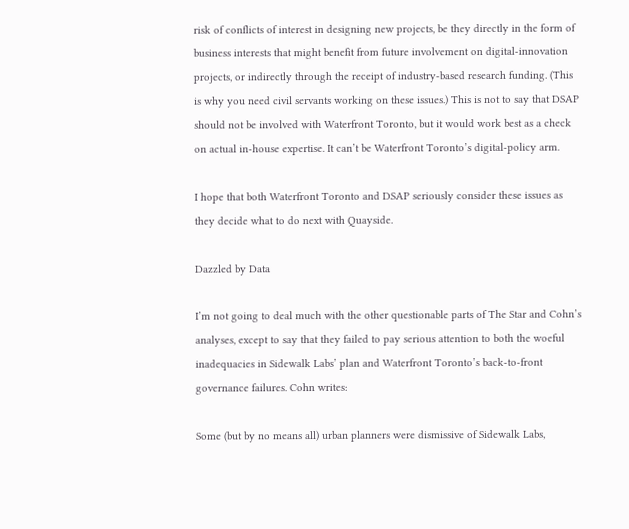risk of conflicts of interest in designing new projects, be they directly in the form of business interests that might benefit from future involvement on digital-innovation projects, or indirectly through the receipt of industry-based research funding. (This is why you need civil servants working on these issues.) This is not to say that DSAP should not be involved with Waterfront Toronto, but it would work best as a check on actual in-house expertise. It can’t be Waterfront Toronto’s digital-policy arm.

I hope that both Waterfront Toronto and DSAP seriously consider these issues as they decide what to do next with Quayside.

Dazzled by Data

I’m not going to deal much with the other questionable parts of The Star and Cohn’s analyses, except to say that they failed to pay serious attention to both the woeful inadequacies in Sidewalk Labs’ plan and Waterfront Toronto’s back-to-front governance failures. Cohn writes:

Some (but by no means all) urban planners were dismissive of Sidewalk Labs,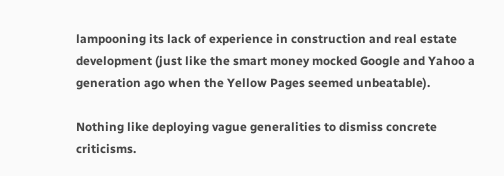lampooning its lack of experience in construction and real estate development (just like the smart money mocked Google and Yahoo a generation ago when the Yellow Pages seemed unbeatable).

Nothing like deploying vague generalities to dismiss concrete criticisms.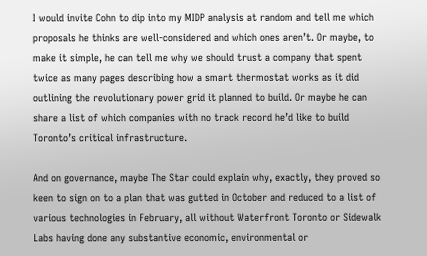I would invite Cohn to dip into my MIDP analysis at random and tell me which proposals he thinks are well-considered and which ones aren’t. Or maybe, to make it simple, he can tell me why we should trust a company that spent twice as many pages describing how a smart thermostat works as it did outlining the revolutionary power grid it planned to build. Or maybe he can share a list of which companies with no track record he’d like to build Toronto’s critical infrastructure.

And on governance, maybe The Star could explain why, exactly, they proved so keen to sign on to a plan that was gutted in October and reduced to a list of various technologies in February, all without Waterfront Toronto or Sidewalk Labs having done any substantive economic, environmental or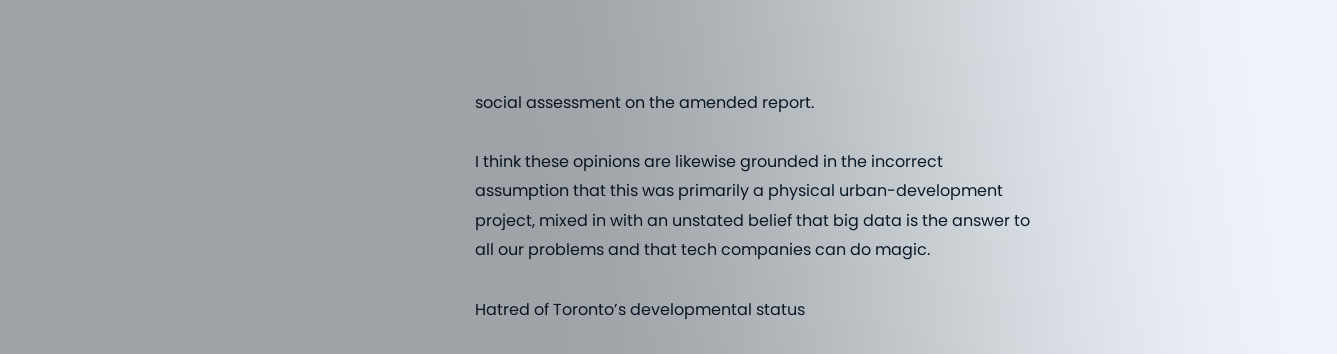social assessment on the amended report.

I think these opinions are likewise grounded in the incorrect assumption that this was primarily a physical urban-development project, mixed in with an unstated belief that big data is the answer to all our problems and that tech companies can do magic.

Hatred of Toronto’s developmental status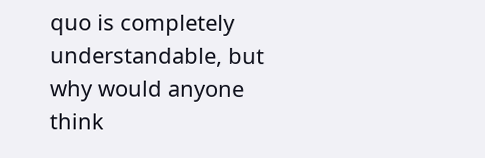quo is completely understandable, but why would anyone think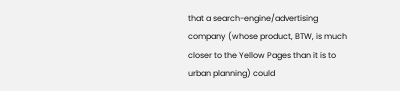that a search-engine/advertising company (whose product, BTW, is much closer to the Yellow Pages than it is to urban planning) could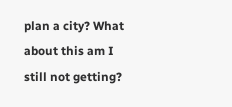plan a city? What about this am I still not getting?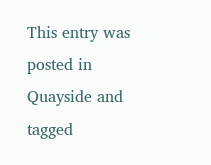This entry was posted in Quayside and tagged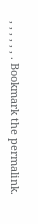, , , , , , . Bookmark the permalink.